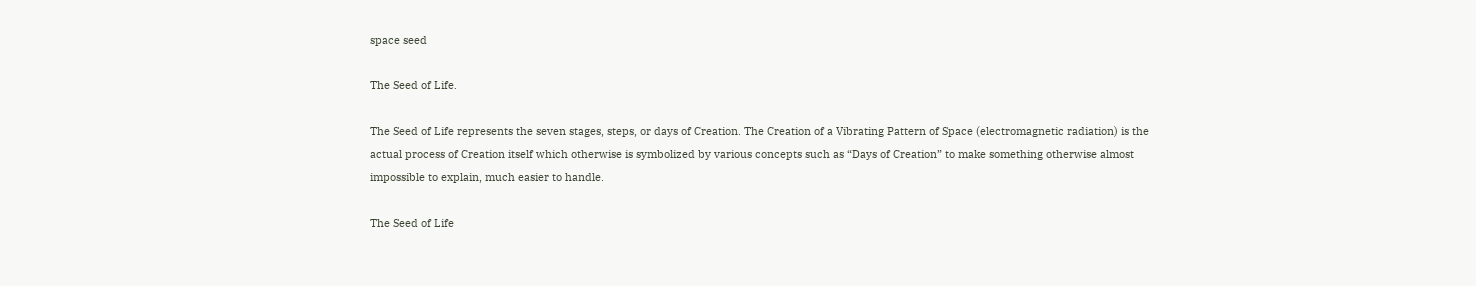space seed

The Seed of Life.

The Seed of Life represents the seven stages, steps, or days of Creation. The Creation of a Vibrating Pattern of Space (electromagnetic radiation) is the actual process of Creation itself which otherwise is symbolized by various concepts such as “Days of Creation” to make something otherwise almost impossible to explain, much easier to handle.

The Seed of Life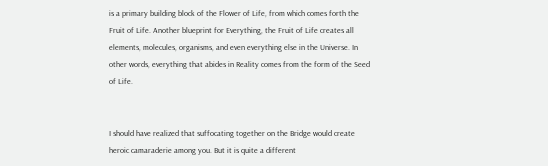is a primary building block of the Flower of Life, from which comes forth the Fruit of Life. Another blueprint for Everything, the Fruit of Life creates all elements, molecules, organisms, and even everything else in the Universe. In other words, everything that abides in Reality comes from the form of the Seed of Life.


I should have realized that suffocating together on the Bridge would create heroic camaraderie among you. But it is quite a different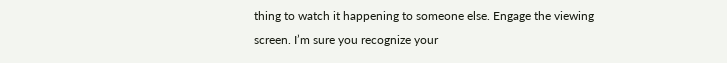thing to watch it happening to someone else. Engage the viewing screen. I’m sure you recognize your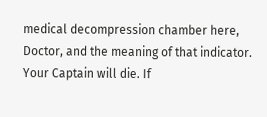medical decompression chamber here, Doctor, and the meaning of that indicator. Your Captain will die. If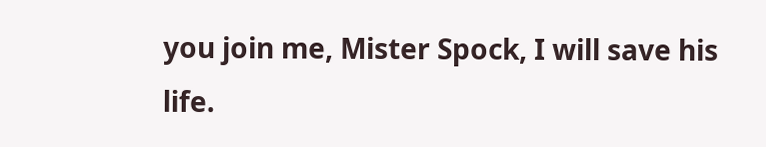you join me, Mister Spock, I will save his life.